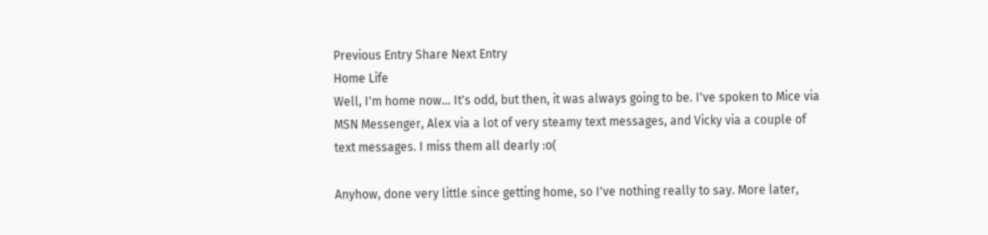Previous Entry Share Next Entry
Home Life
Well, I'm home now... It's odd, but then, it was always going to be. I've spoken to Mice via MSN Messenger, Alex via a lot of very steamy text messages, and Vicky via a couple of text messages. I miss them all dearly :o(

Anyhow, done very little since getting home, so I've nothing really to say. More later,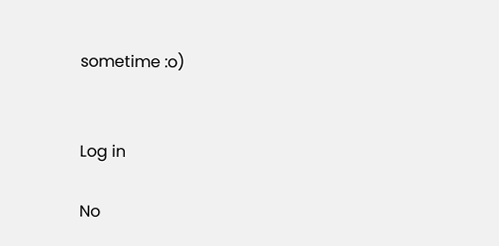sometime :o)


Log in

No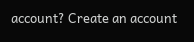account? Create an account